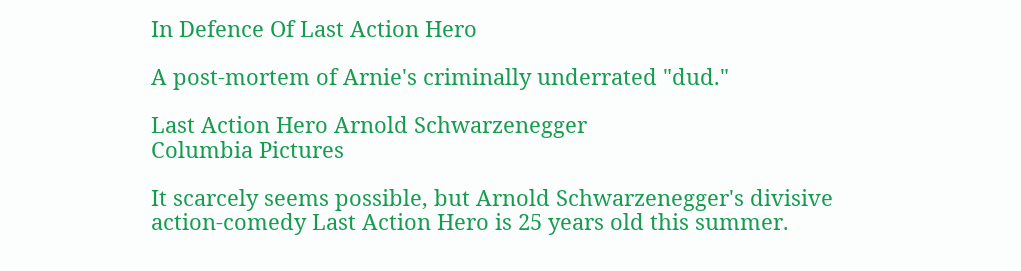In Defence Of Last Action Hero

A post-mortem of Arnie's criminally underrated "dud."

Last Action Hero Arnold Schwarzenegger
Columbia Pictures

It scarcely seems possible, but Arnold Schwarzenegger's divisive action-comedy Last Action Hero is 25 years old this summer.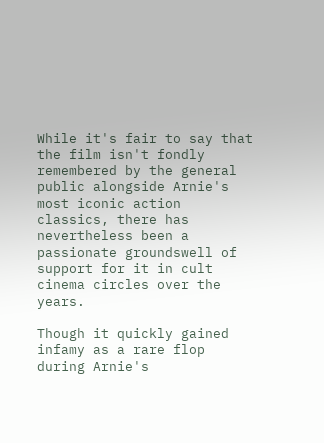While it's fair to say that the film isn't fondly remembered by the general public alongside Arnie's most iconic action classics, there has nevertheless been a passionate groundswell of support for it in cult cinema circles over the years.

Though it quickly gained infamy as a rare flop during Arnie's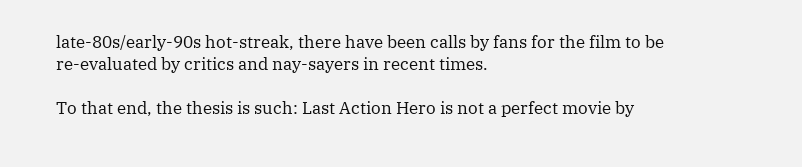late-80s/early-90s hot-streak, there have been calls by fans for the film to be re-evaluated by critics and nay-sayers in recent times.

To that end, the thesis is such: Last Action Hero is not a perfect movie by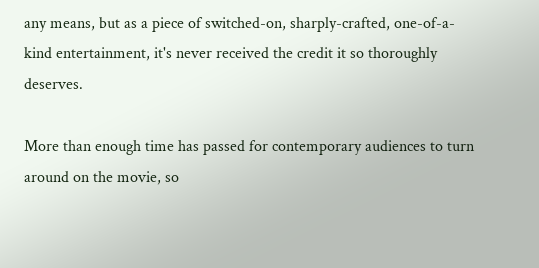any means, but as a piece of switched-on, sharply-crafted, one-of-a-kind entertainment, it's never received the credit it so thoroughly deserves.

More than enough time has passed for contemporary audiences to turn around on the movie, so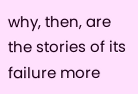why, then, are the stories of its failure more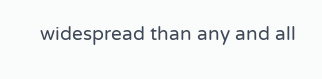widespread than any and all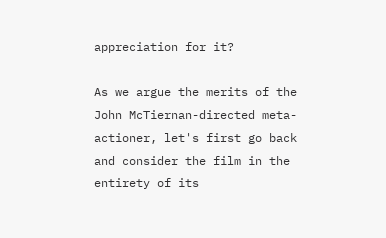appreciation for it?

As we argue the merits of the John McTiernan-directed meta-actioner, let's first go back and consider the film in the entirety of its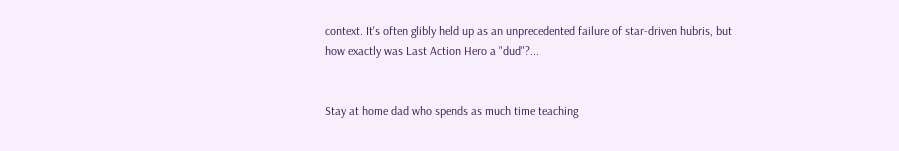context. It's often glibly held up as an unprecedented failure of star-driven hubris, but how exactly was Last Action Hero a "dud"?...


Stay at home dad who spends as much time teaching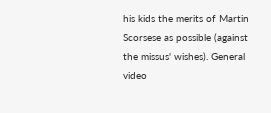his kids the merits of Martin Scorsese as possible (against the missus' wishes). General video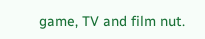game, TV and film nut.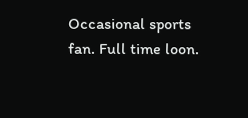Occasional sports fan. Full time loon.